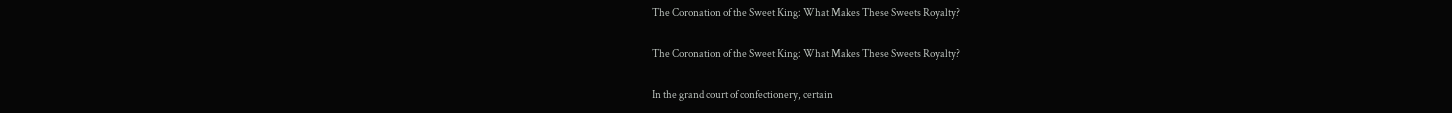The Coronation of the Sweet King: What Makes These Sweets Royalty?

The Coronation of the Sweet King: What Makes These Sweets Royalty?

In the grand court of confectionery, certain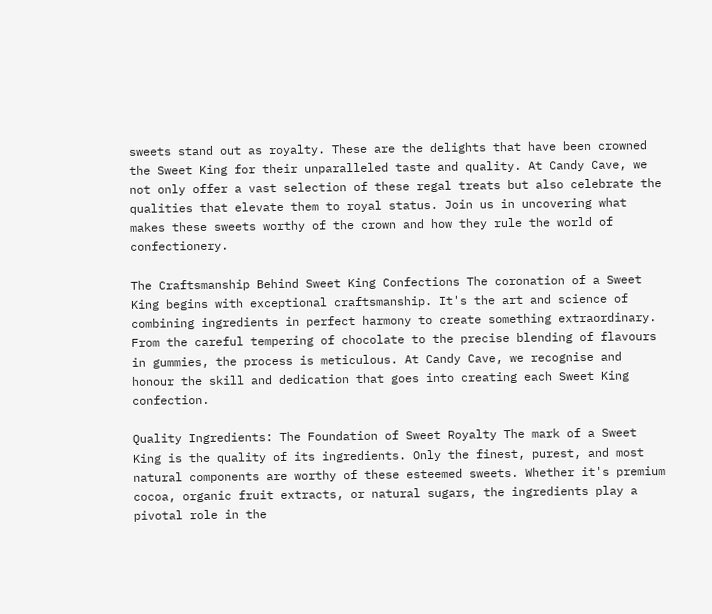sweets stand out as royalty. These are the delights that have been crowned the Sweet King for their unparalleled taste and quality. At Candy Cave, we not only offer a vast selection of these regal treats but also celebrate the qualities that elevate them to royal status. Join us in uncovering what makes these sweets worthy of the crown and how they rule the world of confectionery.

The Craftsmanship Behind Sweet King Confections The coronation of a Sweet King begins with exceptional craftsmanship. It's the art and science of combining ingredients in perfect harmony to create something extraordinary. From the careful tempering of chocolate to the precise blending of flavours in gummies, the process is meticulous. At Candy Cave, we recognise and honour the skill and dedication that goes into creating each Sweet King confection.

Quality Ingredients: The Foundation of Sweet Royalty The mark of a Sweet King is the quality of its ingredients. Only the finest, purest, and most natural components are worthy of these esteemed sweets. Whether it's premium cocoa, organic fruit extracts, or natural sugars, the ingredients play a pivotal role in the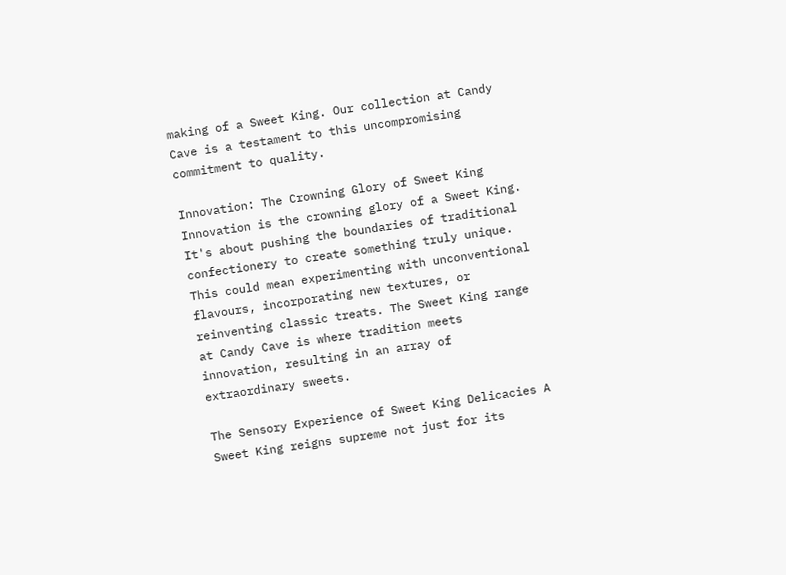making of a Sweet King. Our collection at Candy Cave is a testament to this uncompromising commitment to quality.

Innovation: The Crowning Glory of Sweet King Innovation is the crowning glory of a Sweet King. It's about pushing the boundaries of traditional confectionery to create something truly unique. This could mean experimenting with unconventional flavours, incorporating new textures, or reinventing classic treats. The Sweet King range at Candy Cave is where tradition meets innovation, resulting in an array of extraordinary sweets.

The Sensory Experience of Sweet King Delicacies A Sweet King reigns supreme not just for its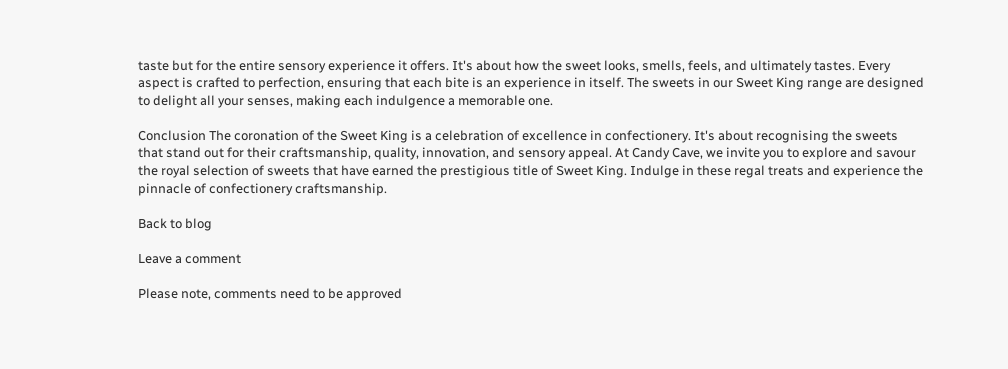taste but for the entire sensory experience it offers. It's about how the sweet looks, smells, feels, and ultimately tastes. Every aspect is crafted to perfection, ensuring that each bite is an experience in itself. The sweets in our Sweet King range are designed to delight all your senses, making each indulgence a memorable one.

Conclusion The coronation of the Sweet King is a celebration of excellence in confectionery. It's about recognising the sweets that stand out for their craftsmanship, quality, innovation, and sensory appeal. At Candy Cave, we invite you to explore and savour the royal selection of sweets that have earned the prestigious title of Sweet King. Indulge in these regal treats and experience the pinnacle of confectionery craftsmanship.

Back to blog

Leave a comment

Please note, comments need to be approved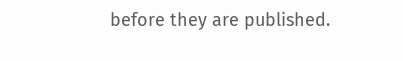before they are published.